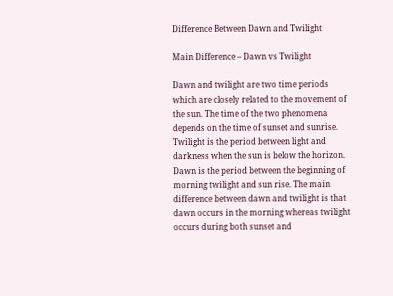Difference Between Dawn and Twilight

Main Difference – Dawn vs Twilight

Dawn and twilight are two time periods which are closely related to the movement of the sun. The time of the two phenomena depends on the time of sunset and sunrise. Twilight is the period between light and darkness when the sun is below the horizon. Dawn is the period between the beginning of morning twilight and sun rise. The main difference between dawn and twilight is that dawn occurs in the morning whereas twilight occurs during both sunset and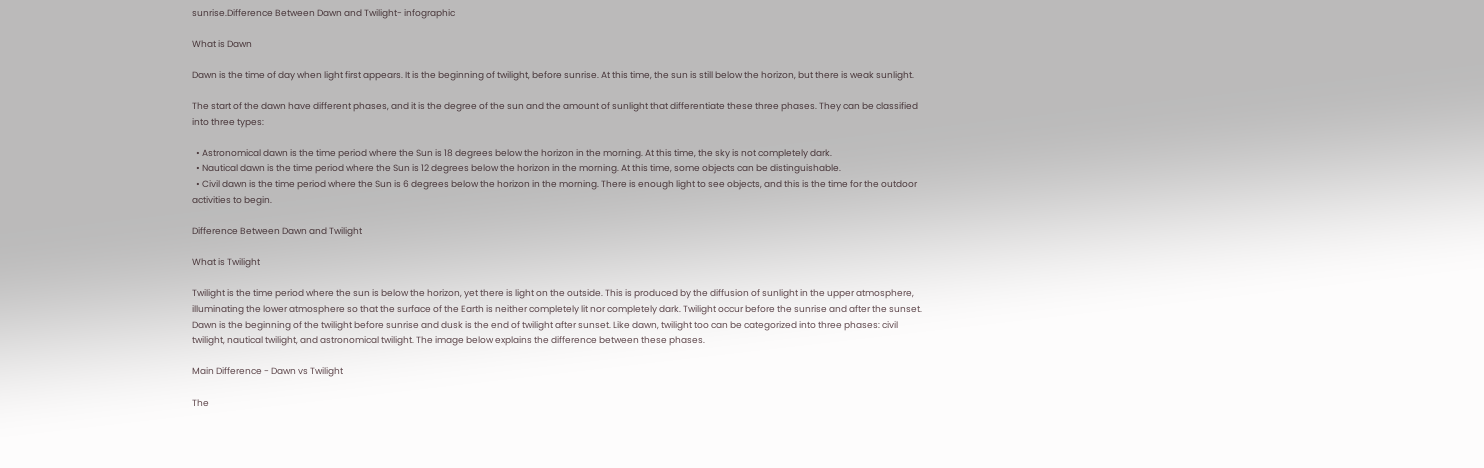sunrise.Difference Between Dawn and Twilight- infographic

What is Dawn

Dawn is the time of day when light first appears. It is the beginning of twilight, before sunrise. At this time, the sun is still below the horizon, but there is weak sunlight.

The start of the dawn have different phases, and it is the degree of the sun and the amount of sunlight that differentiate these three phases. They can be classified into three types:

  • Astronomical dawn is the time period where the Sun is 18 degrees below the horizon in the morning. At this time, the sky is not completely dark.
  • Nautical dawn is the time period where the Sun is 12 degrees below the horizon in the morning. At this time, some objects can be distinguishable.
  • Civil dawn is the time period where the Sun is 6 degrees below the horizon in the morning. There is enough light to see objects, and this is the time for the outdoor activities to begin.

Difference Between Dawn and Twilight

What is Twilight

Twilight is the time period where the sun is below the horizon, yet there is light on the outside. This is produced by the diffusion of sunlight in the upper atmosphere, illuminating the lower atmosphere so that the surface of the Earth is neither completely lit nor completely dark. Twilight occur before the sunrise and after the sunset. Dawn is the beginning of the twilight before sunrise and dusk is the end of twilight after sunset. Like dawn, twilight too can be categorized into three phases: civil twilight, nautical twilight, and astronomical twilight. The image below explains the difference between these phases.

Main Difference - Dawn vs Twilight

The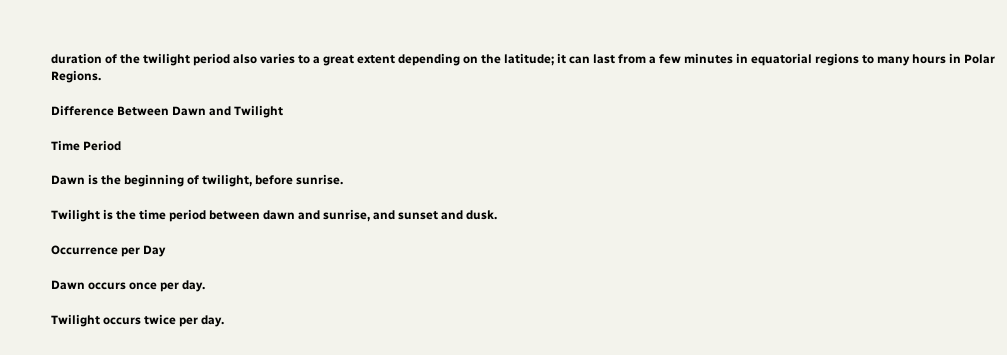duration of the twilight period also varies to a great extent depending on the latitude; it can last from a few minutes in equatorial regions to many hours in Polar Regions.

Difference Between Dawn and Twilight

Time Period

Dawn is the beginning of twilight, before sunrise.

Twilight is the time period between dawn and sunrise, and sunset and dusk.

Occurrence per Day

Dawn occurs once per day.

Twilight occurs twice per day.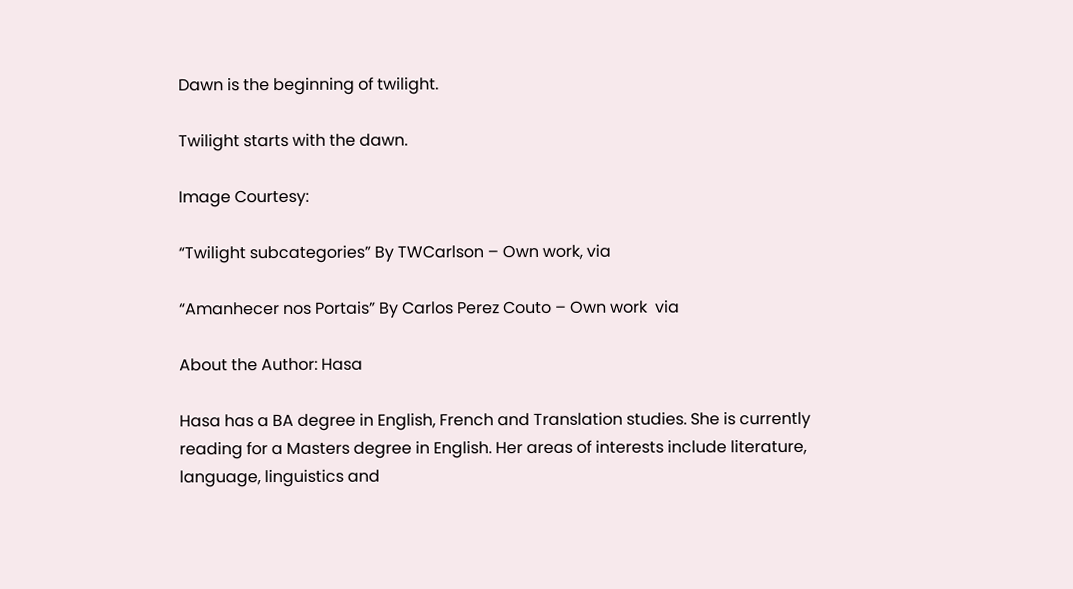Dawn is the beginning of twilight.

Twilight starts with the dawn.

Image Courtesy:

“Twilight subcategories” By TWCarlson – Own work, via

“Amanhecer nos Portais” By Carlos Perez Couto – Own work  via

About the Author: Hasa

Hasa has a BA degree in English, French and Translation studies. She is currently reading for a Masters degree in English. Her areas of interests include literature, language, linguistics and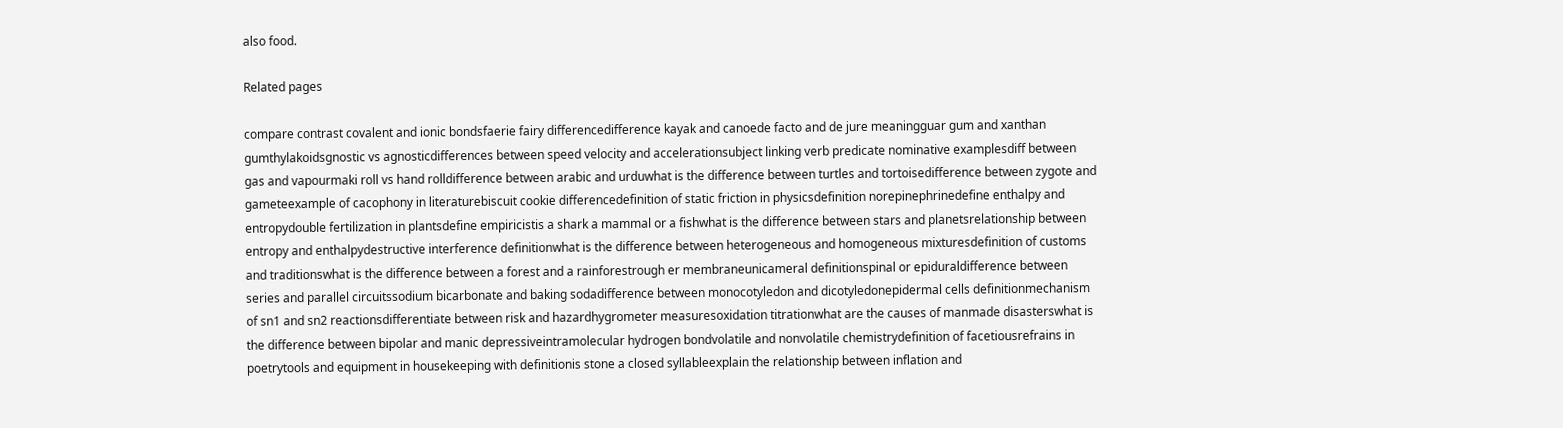also food.

Related pages

compare contrast covalent and ionic bondsfaerie fairy differencedifference kayak and canoede facto and de jure meaningguar gum and xanthan gumthylakoidsgnostic vs agnosticdifferences between speed velocity and accelerationsubject linking verb predicate nominative examplesdiff between gas and vapourmaki roll vs hand rolldifference between arabic and urduwhat is the difference between turtles and tortoisedifference between zygote and gameteexample of cacophony in literaturebiscuit cookie differencedefinition of static friction in physicsdefinition norepinephrinedefine enthalpy and entropydouble fertilization in plantsdefine empiricistis a shark a mammal or a fishwhat is the difference between stars and planetsrelationship between entropy and enthalpydestructive interference definitionwhat is the difference between heterogeneous and homogeneous mixturesdefinition of customs and traditionswhat is the difference between a forest and a rainforestrough er membraneunicameral definitionspinal or epiduraldifference between series and parallel circuitssodium bicarbonate and baking sodadifference between monocotyledon and dicotyledonepidermal cells definitionmechanism of sn1 and sn2 reactionsdifferentiate between risk and hazardhygrometer measuresoxidation titrationwhat are the causes of manmade disasterswhat is the difference between bipolar and manic depressiveintramolecular hydrogen bondvolatile and nonvolatile chemistrydefinition of facetiousrefrains in poetrytools and equipment in housekeeping with definitionis stone a closed syllableexplain the relationship between inflation and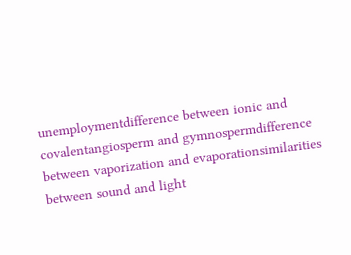unemploymentdifference between ionic and covalentangiosperm and gymnospermdifference between vaporization and evaporationsimilarities between sound and light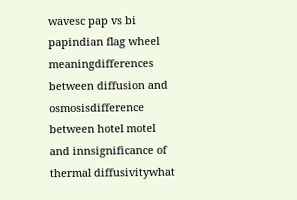wavesc pap vs bi papindian flag wheel meaningdifferences between diffusion and osmosisdifference between hotel motel and innsignificance of thermal diffusivitywhat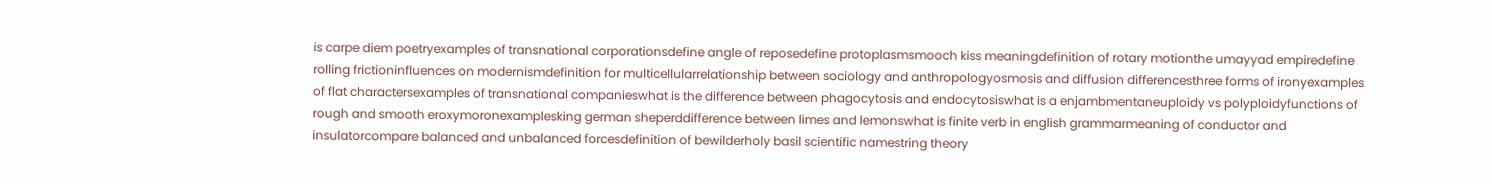is carpe diem poetryexamples of transnational corporationsdefine angle of reposedefine protoplasmsmooch kiss meaningdefinition of rotary motionthe umayyad empiredefine rolling frictioninfluences on modernismdefinition for multicellularrelationship between sociology and anthropologyosmosis and diffusion differencesthree forms of ironyexamples of flat charactersexamples of transnational companieswhat is the difference between phagocytosis and endocytosiswhat is a enjambmentaneuploidy vs polyploidyfunctions of rough and smooth eroxymoronexamplesking german sheperddifference between limes and lemonswhat is finite verb in english grammarmeaning of conductor and insulatorcompare balanced and unbalanced forcesdefinition of bewilderholy basil scientific namestring theory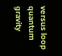versus loop quantum gravity